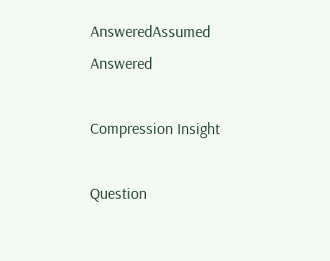AnsweredAssumed Answered

Compression Insight

Question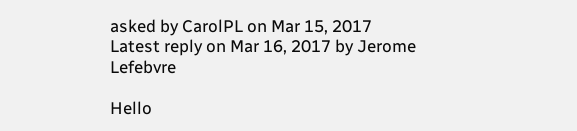asked by CarolPL on Mar 15, 2017
Latest reply on Mar 16, 2017 by Jerome Lefebvre

Hello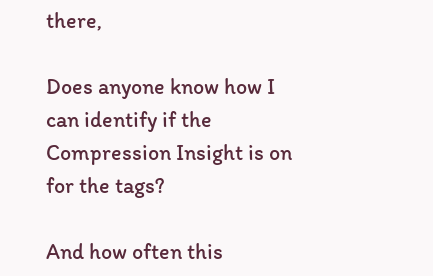there,

Does anyone know how I can identify if the Compression Insight is on for the tags?

And how often this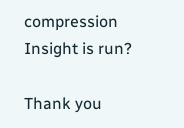compression Insight is run?

Thank you